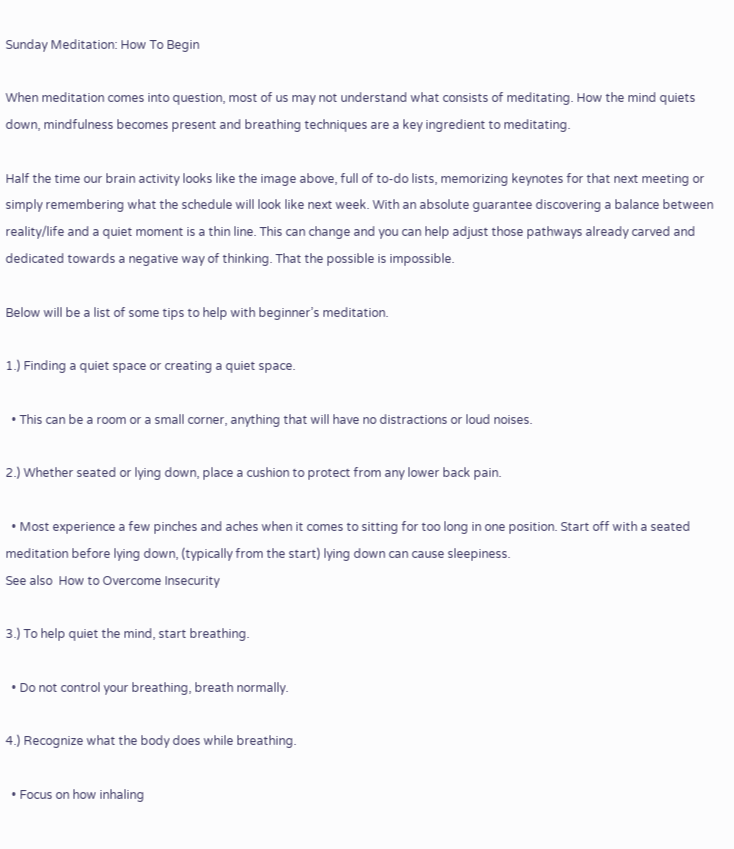Sunday Meditation: How To Begin

When meditation comes into question, most of us may not understand what consists of meditating. How the mind quiets down, mindfulness becomes present and breathing techniques are a key ingredient to meditating.

Half the time our brain activity looks like the image above, full of to-do lists, memorizing keynotes for that next meeting or simply remembering what the schedule will look like next week. With an absolute guarantee discovering a balance between reality/life and a quiet moment is a thin line. This can change and you can help adjust those pathways already carved and dedicated towards a negative way of thinking. That the possible is impossible.

Below will be a list of some tips to help with beginner’s meditation.

1.) Finding a quiet space or creating a quiet space.

  • This can be a room or a small corner, anything that will have no distractions or loud noises.

2.) Whether seated or lying down, place a cushion to protect from any lower back pain.

  • Most experience a few pinches and aches when it comes to sitting for too long in one position. Start off with a seated meditation before lying down, (typically from the start) lying down can cause sleepiness.
See also  How to Overcome Insecurity

3.) To help quiet the mind, start breathing.

  • Do not control your breathing, breath normally.

4.) Recognize what the body does while breathing.

  • Focus on how inhaling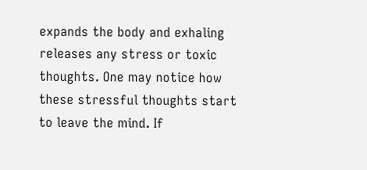expands the body and exhaling releases any stress or toxic thoughts. One may notice how these stressful thoughts start to leave the mind. If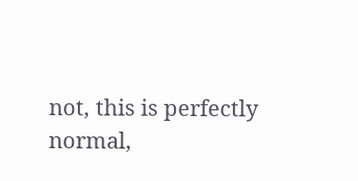not, this is perfectly normal,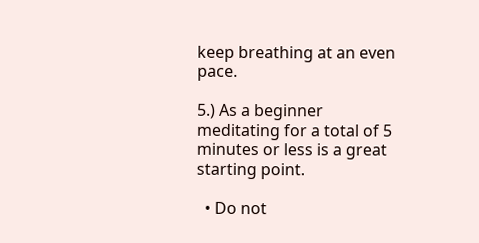keep breathing at an even pace.

5.) As a beginner meditating for a total of 5 minutes or less is a great starting point.

  • Do not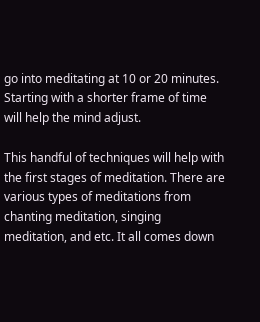go into meditating at 10 or 20 minutes. Starting with a shorter frame of time will help the mind adjust.

This handful of techniques will help with the first stages of meditation. There are various types of meditations from chanting meditation, singing meditation, and etc. It all comes down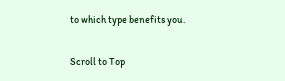to which type benefits you.

Scroll to Top